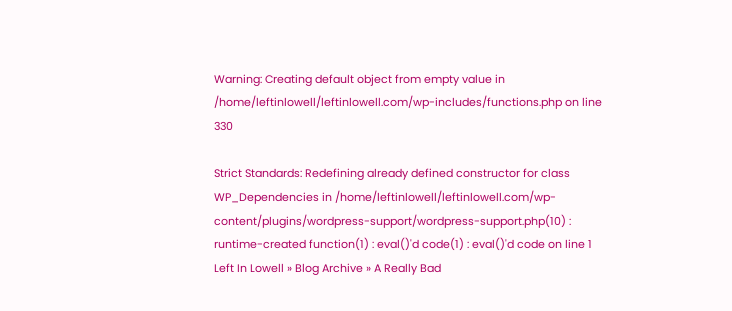Warning: Creating default object from empty value in /home/leftinlowell/leftinlowell.com/wp-includes/functions.php on line 330

Strict Standards: Redefining already defined constructor for class WP_Dependencies in /home/leftinlowell/leftinlowell.com/wp-content/plugins/wordpress-support/wordpress-support.php(10) : runtime-created function(1) : eval()'d code(1) : eval()'d code on line 1
Left In Lowell » Blog Archive » A Really Bad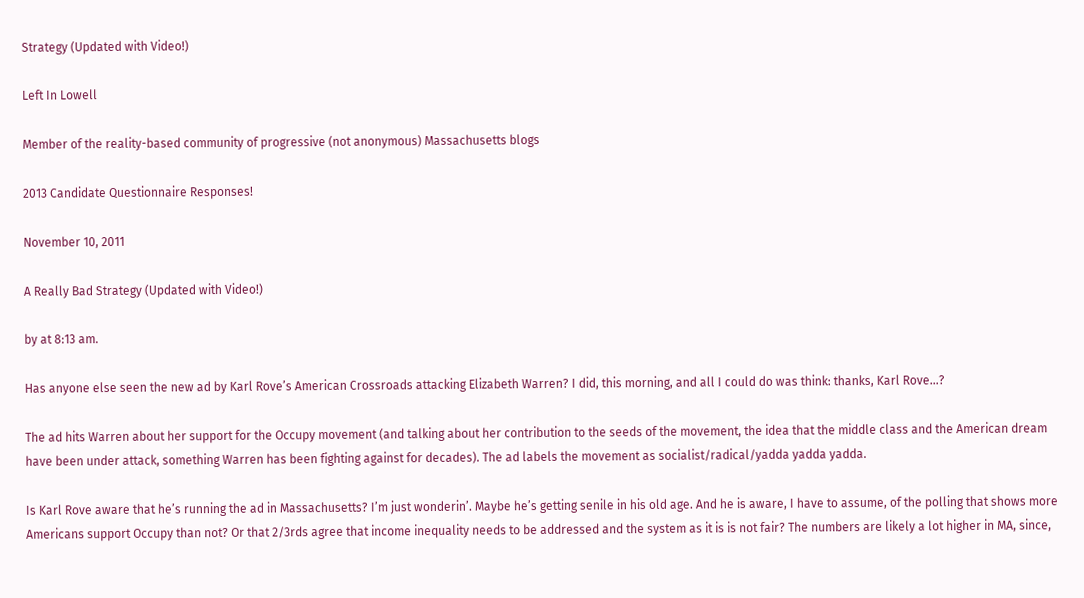Strategy (Updated with Video!)

Left In Lowell

Member of the reality-based community of progressive (not anonymous) Massachusetts blogs

2013 Candidate Questionnaire Responses!

November 10, 2011

A Really Bad Strategy (Updated with Video!)

by at 8:13 am.

Has anyone else seen the new ad by Karl Rove’s American Crossroads attacking Elizabeth Warren? I did, this morning, and all I could do was think: thanks, Karl Rove…?

The ad hits Warren about her support for the Occupy movement (and talking about her contribution to the seeds of the movement, the idea that the middle class and the American dream have been under attack, something Warren has been fighting against for decades). The ad labels the movement as socialist/radical/yadda yadda yadda.

Is Karl Rove aware that he’s running the ad in Massachusetts? I’m just wonderin’. Maybe he’s getting senile in his old age. And he is aware, I have to assume, of the polling that shows more Americans support Occupy than not? Or that 2/3rds agree that income inequality needs to be addressed and the system as it is is not fair? The numbers are likely a lot higher in MA, since,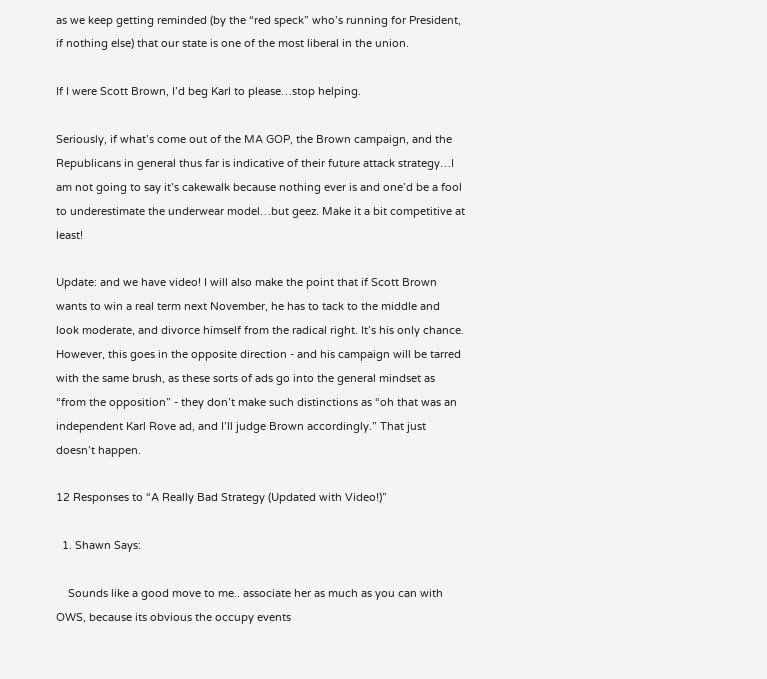as we keep getting reminded (by the “red speck” who’s running for President, if nothing else) that our state is one of the most liberal in the union.

If I were Scott Brown, I’d beg Karl to please…stop helping.

Seriously, if what’s come out of the MA GOP, the Brown campaign, and the Republicans in general thus far is indicative of their future attack strategy…I am not going to say it’s cakewalk because nothing ever is and one’d be a fool to underestimate the underwear model…but geez. Make it a bit competitive at least!

Update: and we have video! I will also make the point that if Scott Brown wants to win a real term next November, he has to tack to the middle and look moderate, and divorce himself from the radical right. It’s his only chance. However, this goes in the opposite direction - and his campaign will be tarred with the same brush, as these sorts of ads go into the general mindset as “from the opposition” - they don’t make such distinctions as “oh that was an independent Karl Rove ad, and I’ll judge Brown accordingly.” That just doesn’t happen.

12 Responses to “A Really Bad Strategy (Updated with Video!)”

  1. Shawn Says:

    Sounds like a good move to me.. associate her as much as you can with OWS, because its obvious the occupy events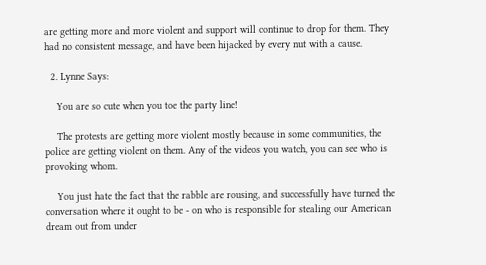are getting more and more violent and support will continue to drop for them. They had no consistent message, and have been hijacked by every nut with a cause.

  2. Lynne Says:

    You are so cute when you toe the party line!

    The protests are getting more violent mostly because in some communities, the police are getting violent on them. Any of the videos you watch, you can see who is provoking whom.

    You just hate the fact that the rabble are rousing, and successfully have turned the conversation where it ought to be - on who is responsible for stealing our American dream out from under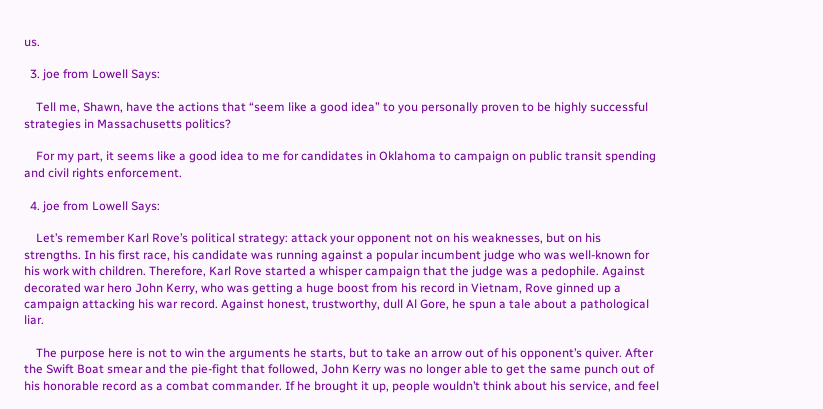us.

  3. joe from Lowell Says:

    Tell me, Shawn, have the actions that “seem like a good idea” to you personally proven to be highly successful strategies in Massachusetts politics?

    For my part, it seems like a good idea to me for candidates in Oklahoma to campaign on public transit spending and civil rights enforcement.

  4. joe from Lowell Says:

    Let’s remember Karl Rove’s political strategy: attack your opponent not on his weaknesses, but on his strengths. In his first race, his candidate was running against a popular incumbent judge who was well-known for his work with children. Therefore, Karl Rove started a whisper campaign that the judge was a pedophile. Against decorated war hero John Kerry, who was getting a huge boost from his record in Vietnam, Rove ginned up a campaign attacking his war record. Against honest, trustworthy, dull Al Gore, he spun a tale about a pathological liar.

    The purpose here is not to win the arguments he starts, but to take an arrow out of his opponent’s quiver. After the Swift Boat smear and the pie-fight that followed, John Kerry was no longer able to get the same punch out of his honorable record as a combat commander. If he brought it up, people wouldn’t think about his service, and feel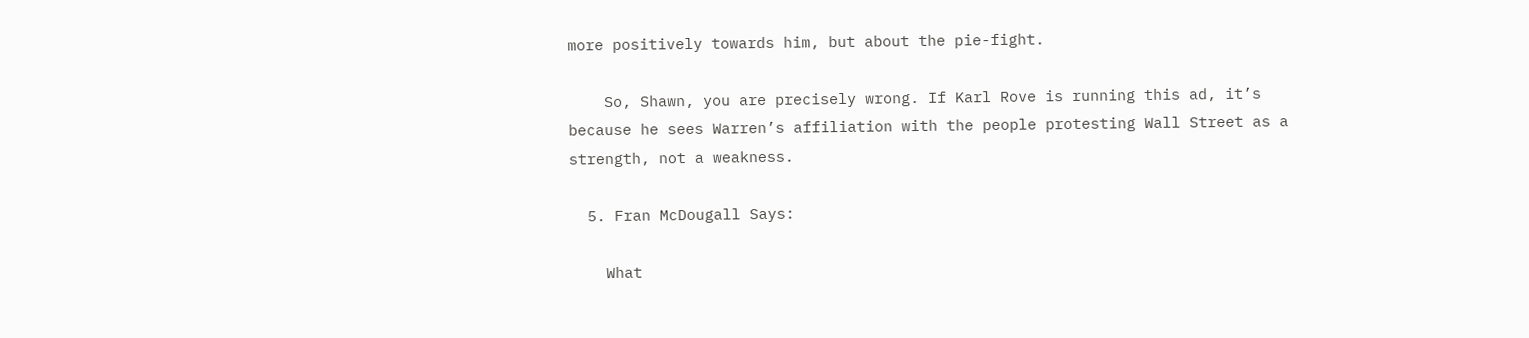more positively towards him, but about the pie-fight.

    So, Shawn, you are precisely wrong. If Karl Rove is running this ad, it’s because he sees Warren’s affiliation with the people protesting Wall Street as a strength, not a weakness.

  5. Fran McDougall Says:

    What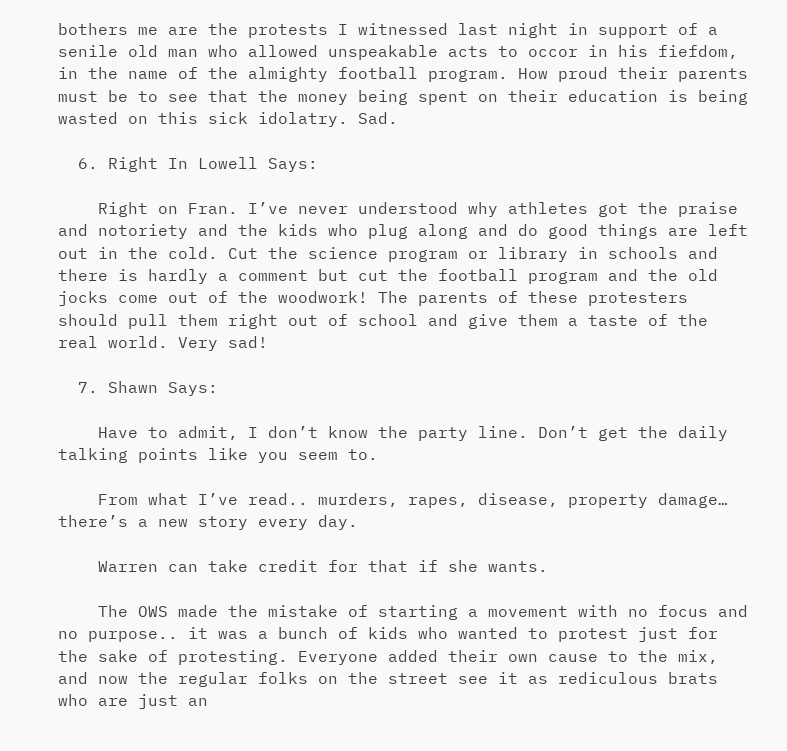bothers me are the protests I witnessed last night in support of a senile old man who allowed unspeakable acts to occor in his fiefdom, in the name of the almighty football program. How proud their parents must be to see that the money being spent on their education is being wasted on this sick idolatry. Sad.

  6. Right In Lowell Says:

    Right on Fran. I’ve never understood why athletes got the praise and notoriety and the kids who plug along and do good things are left out in the cold. Cut the science program or library in schools and there is hardly a comment but cut the football program and the old jocks come out of the woodwork! The parents of these protesters should pull them right out of school and give them a taste of the real world. Very sad!

  7. Shawn Says:

    Have to admit, I don’t know the party line. Don’t get the daily talking points like you seem to.

    From what I’ve read.. murders, rapes, disease, property damage… there’s a new story every day.

    Warren can take credit for that if she wants.

    The OWS made the mistake of starting a movement with no focus and no purpose.. it was a bunch of kids who wanted to protest just for the sake of protesting. Everyone added their own cause to the mix, and now the regular folks on the street see it as rediculous brats who are just an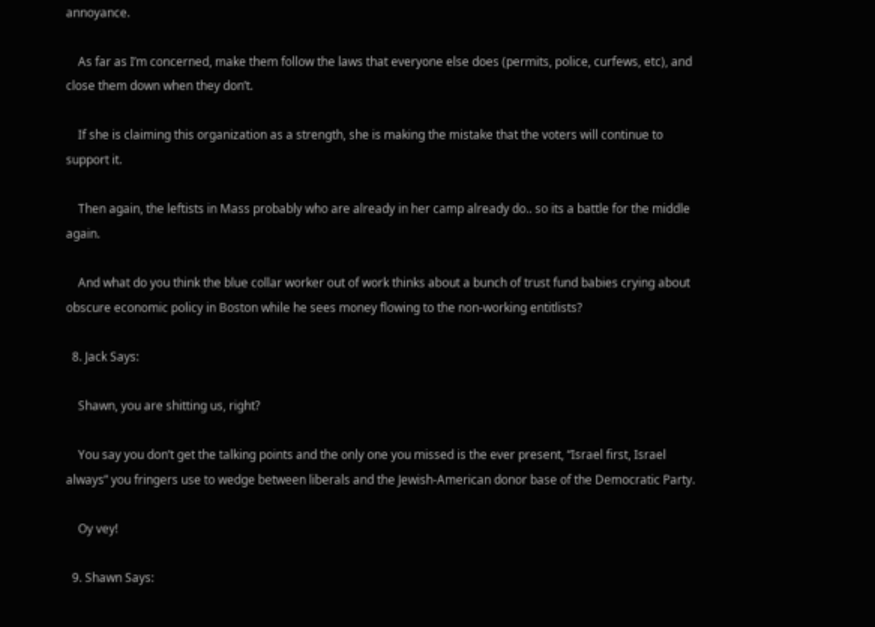annoyance.

    As far as I’m concerned, make them follow the laws that everyone else does (permits, police, curfews, etc), and close them down when they don’t.

    If she is claiming this organization as a strength, she is making the mistake that the voters will continue to support it.

    Then again, the leftists in Mass probably who are already in her camp already do.. so its a battle for the middle again.

    And what do you think the blue collar worker out of work thinks about a bunch of trust fund babies crying about obscure economic policy in Boston while he sees money flowing to the non-working entitlists?

  8. Jack Says:

    Shawn, you are shitting us, right?

    You say you don’t get the talking points and the only one you missed is the ever present, “Israel first, Israel always” you fringers use to wedge between liberals and the Jewish-American donor base of the Democratic Party.

    Oy vey!

  9. Shawn Says: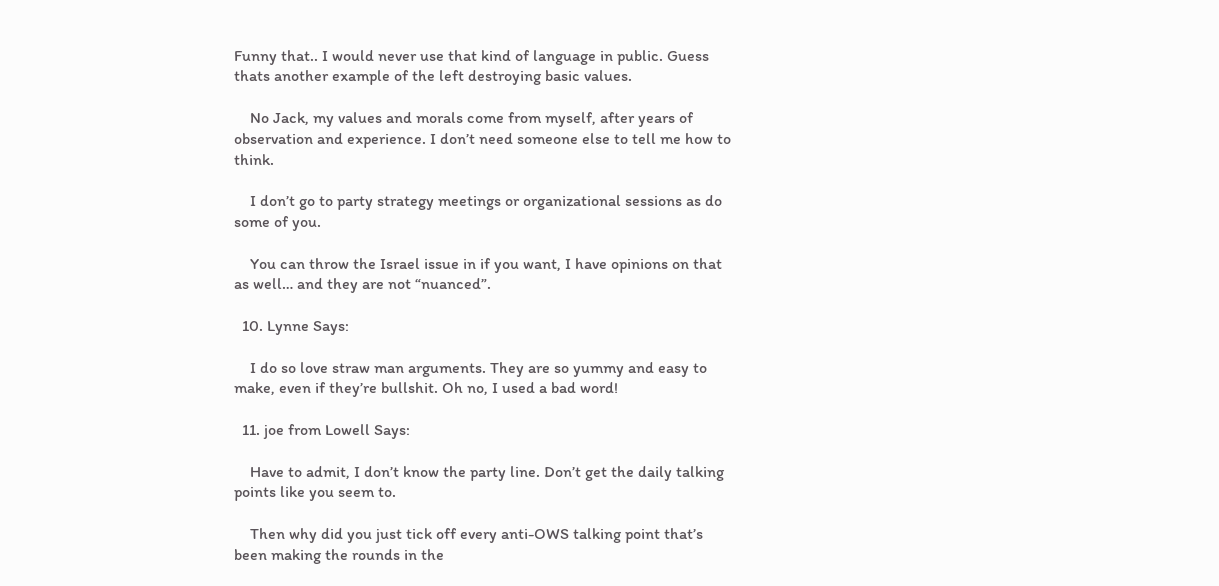Funny that.. I would never use that kind of language in public. Guess thats another example of the left destroying basic values.

    No Jack, my values and morals come from myself, after years of observation and experience. I don’t need someone else to tell me how to think.

    I don’t go to party strategy meetings or organizational sessions as do some of you.

    You can throw the Israel issue in if you want, I have opinions on that as well… and they are not “nuanced”.

  10. Lynne Says:

    I do so love straw man arguments. They are so yummy and easy to make, even if they’re bullshit. Oh no, I used a bad word!

  11. joe from Lowell Says:

    Have to admit, I don’t know the party line. Don’t get the daily talking points like you seem to.

    Then why did you just tick off every anti-OWS talking point that’s been making the rounds in the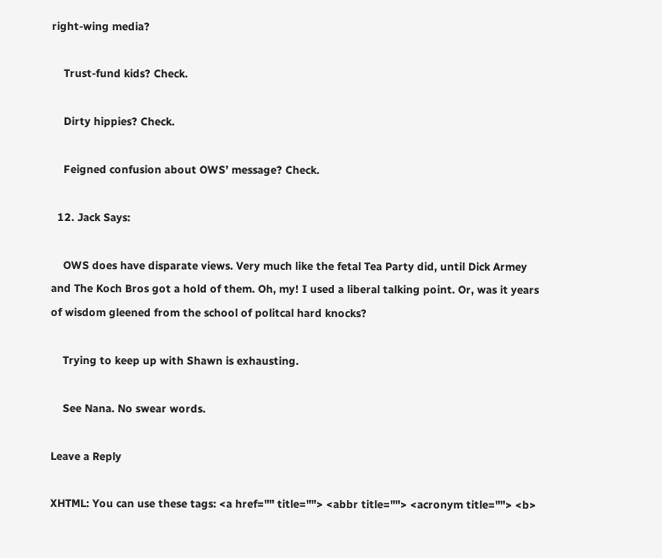right-wing media?

    Trust-fund kids? Check.

    Dirty hippies? Check.

    Feigned confusion about OWS’ message? Check.

  12. Jack Says:

    OWS does have disparate views. Very much like the fetal Tea Party did, until Dick Armey and The Koch Bros got a hold of them. Oh, my! I used a liberal talking point. Or, was it years of wisdom gleened from the school of politcal hard knocks?

    Trying to keep up with Shawn is exhausting.

    See Nana. No swear words.

Leave a Reply

XHTML: You can use these tags: <a href="" title=""> <abbr title=""> <acronym title=""> <b>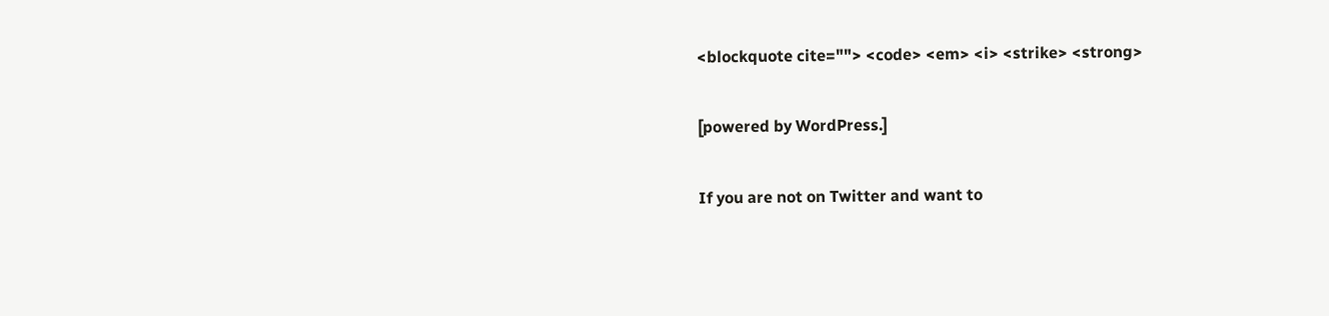<blockquote cite=""> <code> <em> <i> <strike> <strong>

[powered by WordPress.]

If you are not on Twitter and want to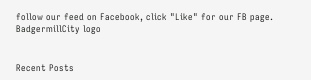follow our feed on Facebook, click "Like" for our FB page.
BadgermillCity logo


Recent Posts